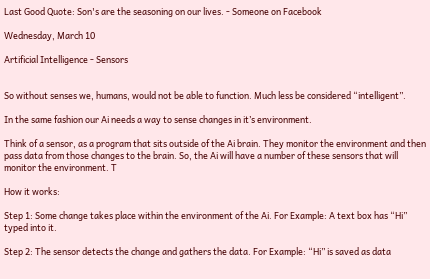Last Good Quote: Son's are the seasoning on our lives. - Someone on Facebook

Wednesday, March 10

Artificial Intelligence - Sensors


So without senses we, humans, would not be able to function. Much less be considered “intelligent”.

In the same fashion our Ai needs a way to sense changes in it’s environment.

Think of a sensor, as a program that sits outside of the Ai brain. They monitor the environment and then pass data from those changes to the brain. So, the Ai will have a number of these sensors that will monitor the environment. T

How it works:

Step 1: Some change takes place within the environment of the Ai. For Example: A text box has “Hi” typed into it.

Step 2: The sensor detects the change and gathers the data. For Example: “Hi” is saved as data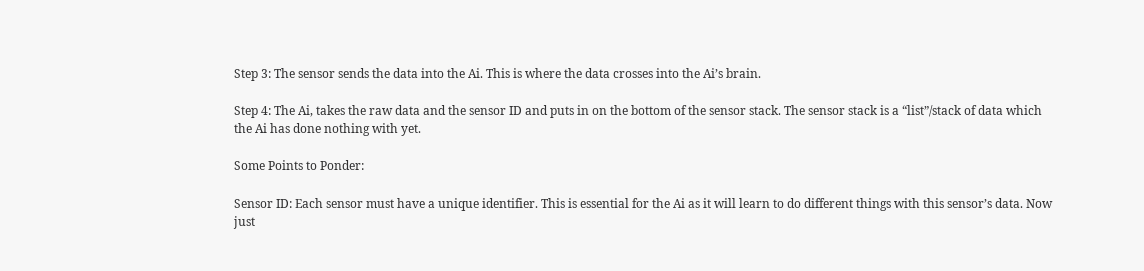Step 3: The sensor sends the data into the Ai. This is where the data crosses into the Ai’s brain.

Step 4: The Ai, takes the raw data and the sensor ID and puts in on the bottom of the sensor stack. The sensor stack is a “list”/stack of data which the Ai has done nothing with yet.

Some Points to Ponder:

Sensor ID: Each sensor must have a unique identifier. This is essential for the Ai as it will learn to do different things with this sensor’s data. Now just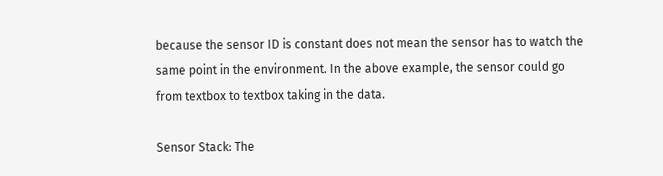because the sensor ID is constant does not mean the sensor has to watch the same point in the environment. In the above example, the sensor could go from textbox to textbox taking in the data.

Sensor Stack: The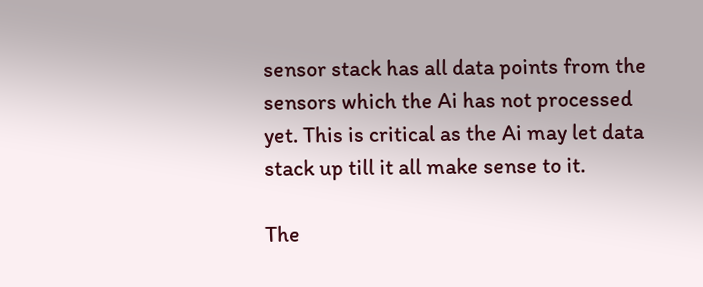sensor stack has all data points from the sensors which the Ai has not processed yet. This is critical as the Ai may let data stack up till it all make sense to it.

The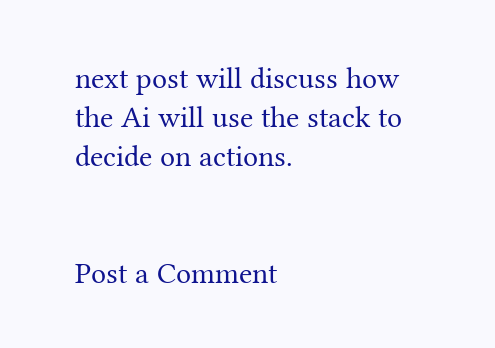next post will discuss how the Ai will use the stack to decide on actions.


Post a Comment